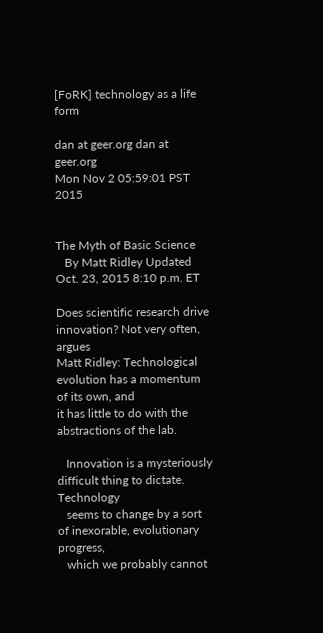[FoRK] technology as a life form

dan at geer.org dan at geer.org
Mon Nov 2 05:59:01 PST 2015


The Myth of Basic Science
   By Matt Ridley Updated Oct. 23, 2015 8:10 p.m. ET

Does scientific research drive innovation? Not very often, argues
Matt Ridley: Technological evolution has a momentum of its own, and
it has little to do with the abstractions of the lab.

   Innovation is a mysteriously difficult thing to dictate. Technology
   seems to change by a sort of inexorable, evolutionary progress,
   which we probably cannot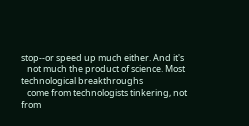stop--or speed up much either. And it's
   not much the product of science. Most technological breakthroughs
   come from technologists tinkering, not from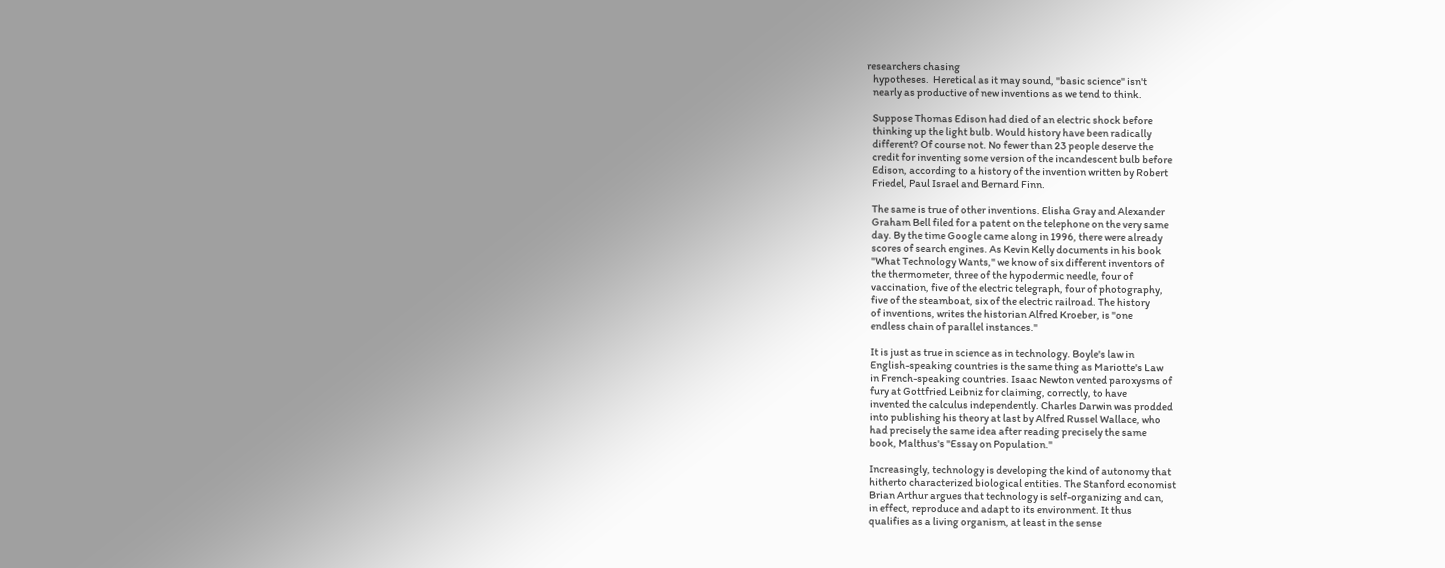researchers chasing
   hypotheses.  Heretical as it may sound, "basic science" isn't
   nearly as productive of new inventions as we tend to think.

   Suppose Thomas Edison had died of an electric shock before
   thinking up the light bulb. Would history have been radically
   different? Of course not. No fewer than 23 people deserve the
   credit for inventing some version of the incandescent bulb before
   Edison, according to a history of the invention written by Robert
   Friedel, Paul Israel and Bernard Finn.

   The same is true of other inventions. Elisha Gray and Alexander
   Graham Bell filed for a patent on the telephone on the very same
   day. By the time Google came along in 1996, there were already
   scores of search engines. As Kevin Kelly documents in his book
   "What Technology Wants," we know of six different inventors of
   the thermometer, three of the hypodermic needle, four of
   vaccination, five of the electric telegraph, four of photography,
   five of the steamboat, six of the electric railroad. The history
   of inventions, writes the historian Alfred Kroeber, is "one
   endless chain of parallel instances."

   It is just as true in science as in technology. Boyle's law in
   English-speaking countries is the same thing as Mariotte's Law
   in French-speaking countries. Isaac Newton vented paroxysms of
   fury at Gottfried Leibniz for claiming, correctly, to have
   invented the calculus independently. Charles Darwin was prodded
   into publishing his theory at last by Alfred Russel Wallace, who
   had precisely the same idea after reading precisely the same
   book, Malthus's "Essay on Population."

   Increasingly, technology is developing the kind of autonomy that
   hitherto characterized biological entities. The Stanford economist
   Brian Arthur argues that technology is self-organizing and can,
   in effect, reproduce and adapt to its environment. It thus
   qualifies as a living organism, at least in the sense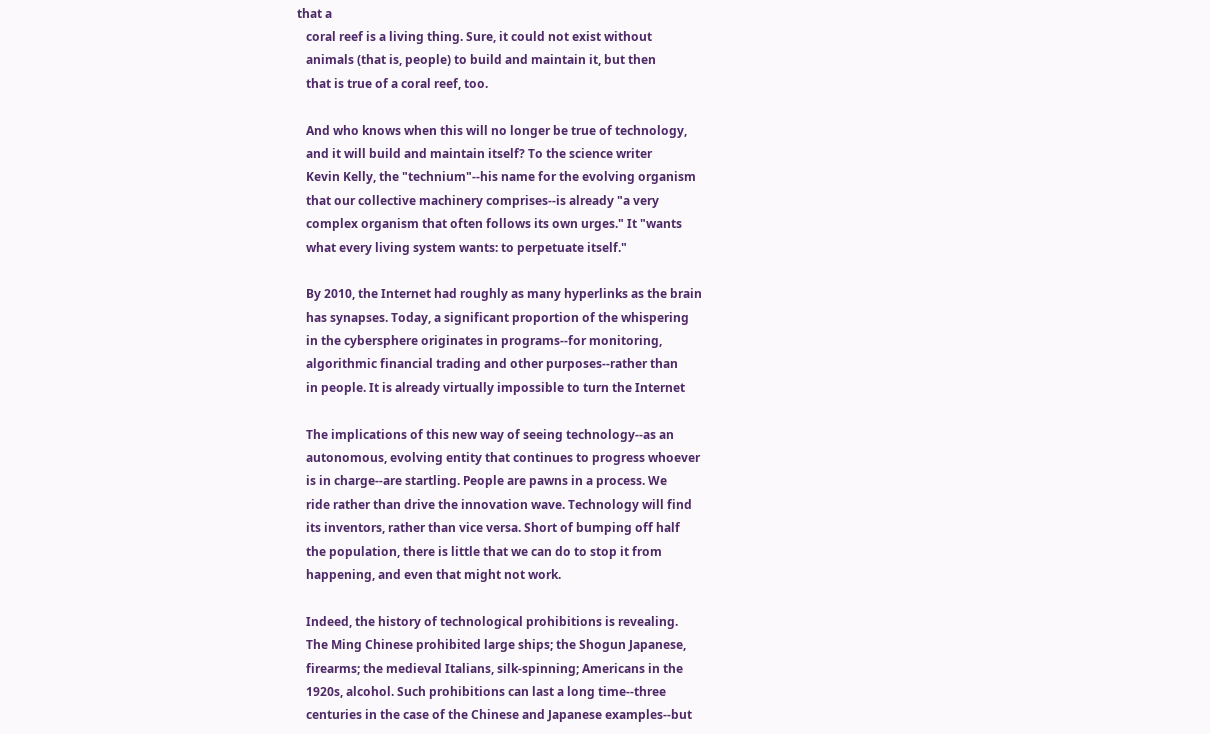that a
   coral reef is a living thing. Sure, it could not exist without
   animals (that is, people) to build and maintain it, but then
   that is true of a coral reef, too.

   And who knows when this will no longer be true of technology,
   and it will build and maintain itself? To the science writer
   Kevin Kelly, the "technium"--his name for the evolving organism
   that our collective machinery comprises--is already "a very
   complex organism that often follows its own urges." It "wants
   what every living system wants: to perpetuate itself."

   By 2010, the Internet had roughly as many hyperlinks as the brain
   has synapses. Today, a significant proportion of the whispering
   in the cybersphere originates in programs--for monitoring,
   algorithmic financial trading and other purposes--rather than
   in people. It is already virtually impossible to turn the Internet

   The implications of this new way of seeing technology--as an
   autonomous, evolving entity that continues to progress whoever
   is in charge--are startling. People are pawns in a process. We
   ride rather than drive the innovation wave. Technology will find
   its inventors, rather than vice versa. Short of bumping off half
   the population, there is little that we can do to stop it from
   happening, and even that might not work.

   Indeed, the history of technological prohibitions is revealing.
   The Ming Chinese prohibited large ships; the Shogun Japanese,
   firearms; the medieval Italians, silk-spinning; Americans in the
   1920s, alcohol. Such prohibitions can last a long time--three
   centuries in the case of the Chinese and Japanese examples--but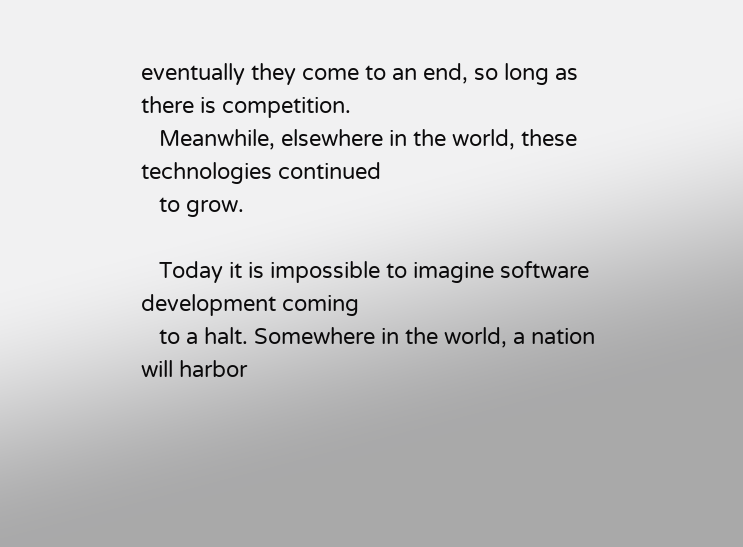eventually they come to an end, so long as there is competition.
   Meanwhile, elsewhere in the world, these technologies continued
   to grow.

   Today it is impossible to imagine software development coming
   to a halt. Somewhere in the world, a nation will harbor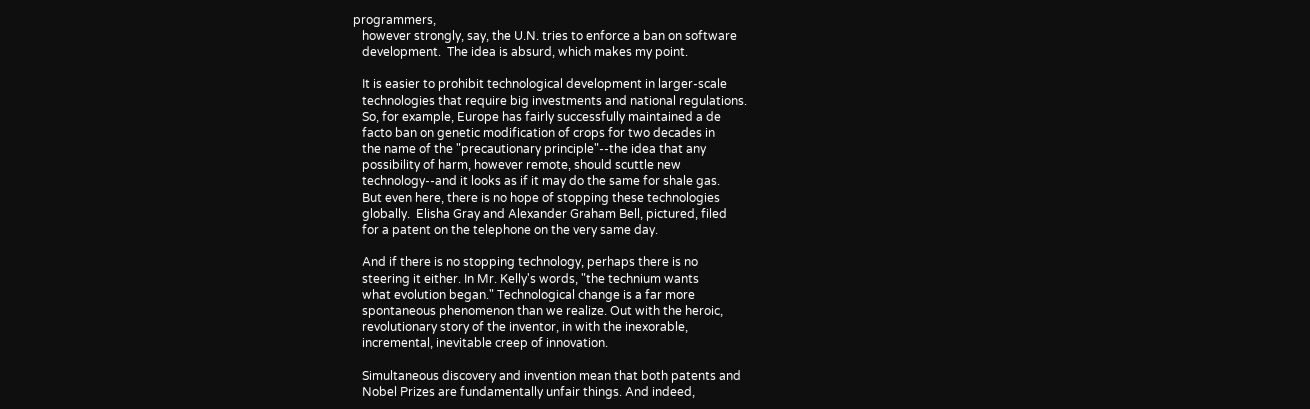programmers,
   however strongly, say, the U.N. tries to enforce a ban on software
   development.  The idea is absurd, which makes my point.

   It is easier to prohibit technological development in larger-scale
   technologies that require big investments and national regulations.
   So, for example, Europe has fairly successfully maintained a de
   facto ban on genetic modification of crops for two decades in
   the name of the "precautionary principle"--the idea that any
   possibility of harm, however remote, should scuttle new
   technology--and it looks as if it may do the same for shale gas.
   But even here, there is no hope of stopping these technologies
   globally.  Elisha Gray and Alexander Graham Bell, pictured, filed
   for a patent on the telephone on the very same day.

   And if there is no stopping technology, perhaps there is no
   steering it either. In Mr. Kelly's words, "the technium wants
   what evolution began." Technological change is a far more
   spontaneous phenomenon than we realize. Out with the heroic,
   revolutionary story of the inventor, in with the inexorable,
   incremental, inevitable creep of innovation.

   Simultaneous discovery and invention mean that both patents and
   Nobel Prizes are fundamentally unfair things. And indeed,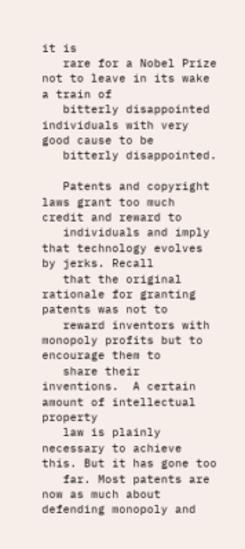it is
   rare for a Nobel Prize not to leave in its wake a train of
   bitterly disappointed individuals with very good cause to be
   bitterly disappointed.

   Patents and copyright laws grant too much credit and reward to
   individuals and imply that technology evolves by jerks. Recall
   that the original rationale for granting patents was not to
   reward inventors with monopoly profits but to encourage them to
   share their inventions.  A certain amount of intellectual property
   law is plainly necessary to achieve this. But it has gone too
   far. Most patents are now as much about defending monopoly and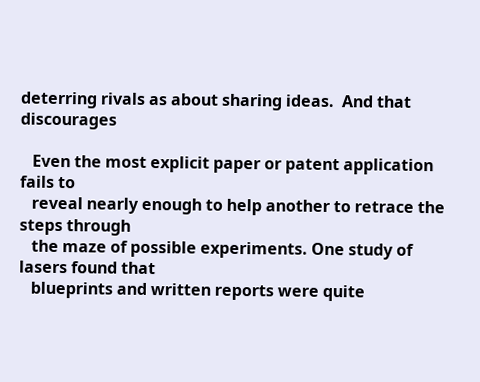deterring rivals as about sharing ideas.  And that discourages

   Even the most explicit paper or patent application fails to
   reveal nearly enough to help another to retrace the steps through
   the maze of possible experiments. One study of lasers found that
   blueprints and written reports were quite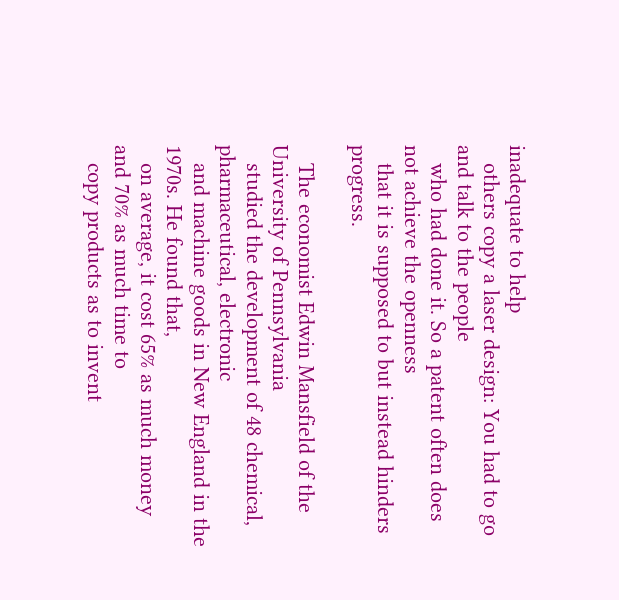inadequate to help
   others copy a laser design: You had to go and talk to the people
   who had done it. So a patent often does not achieve the openness
   that it is supposed to but instead hinders progress.

   The economist Edwin Mansfield of the University of Pennsylvania
   studied the development of 48 chemical, pharmaceutical, electronic
   and machine goods in New England in the 1970s. He found that,
   on average, it cost 65% as much money and 70% as much time to
   copy products as to invent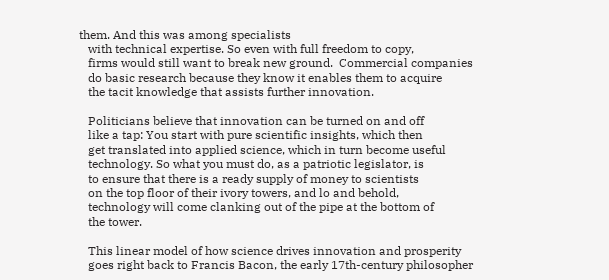them. And this was among specialists
   with technical expertise. So even with full freedom to copy,
   firms would still want to break new ground.  Commercial companies
   do basic research because they know it enables them to acquire
   the tacit knowledge that assists further innovation.

   Politicians believe that innovation can be turned on and off
   like a tap: You start with pure scientific insights, which then
   get translated into applied science, which in turn become useful
   technology. So what you must do, as a patriotic legislator, is
   to ensure that there is a ready supply of money to scientists
   on the top floor of their ivory towers, and lo and behold,
   technology will come clanking out of the pipe at the bottom of
   the tower.

   This linear model of how science drives innovation and prosperity
   goes right back to Francis Bacon, the early 17th-century philosopher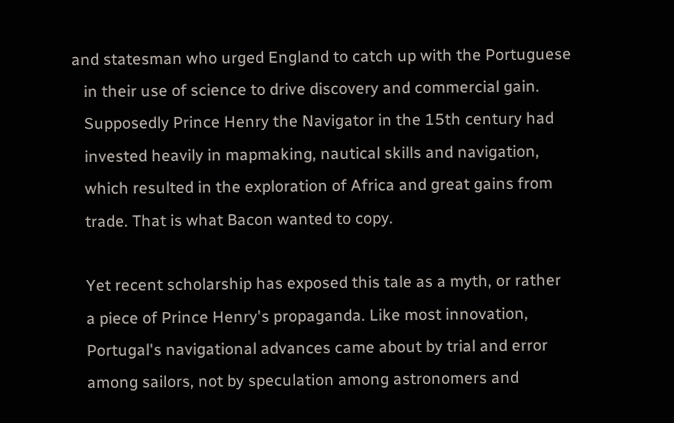and statesman who urged England to catch up with the Portuguese
   in their use of science to drive discovery and commercial gain.
   Supposedly Prince Henry the Navigator in the 15th century had
   invested heavily in mapmaking, nautical skills and navigation,
   which resulted in the exploration of Africa and great gains from
   trade. That is what Bacon wanted to copy.

   Yet recent scholarship has exposed this tale as a myth, or rather
   a piece of Prince Henry's propaganda. Like most innovation,
   Portugal's navigational advances came about by trial and error
   among sailors, not by speculation among astronomers and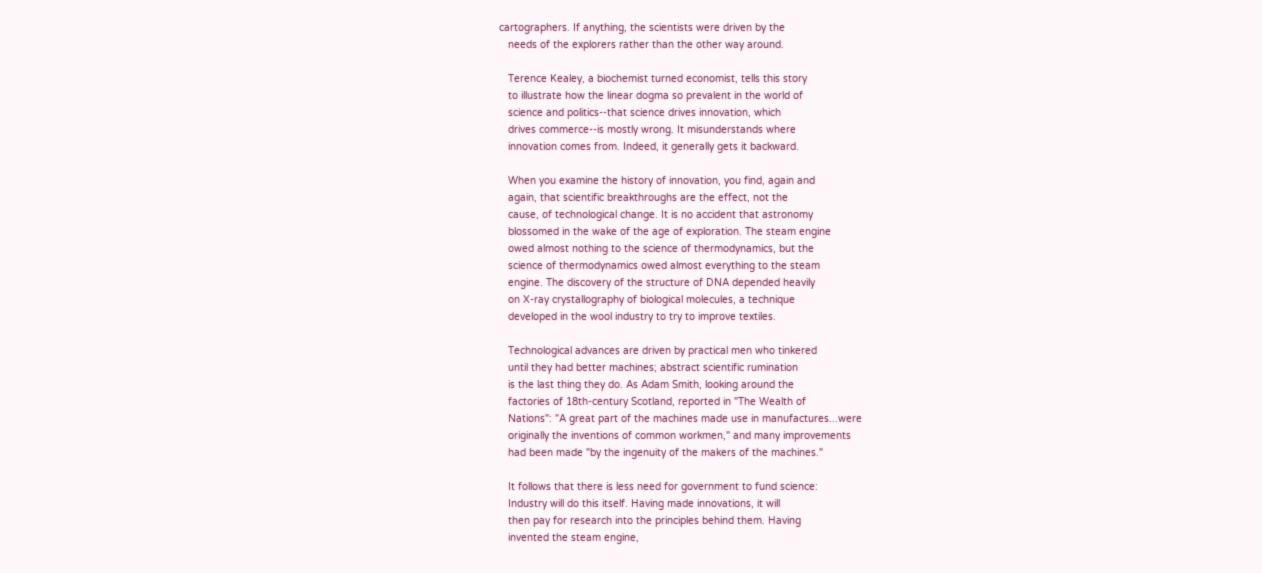cartographers. If anything, the scientists were driven by the
   needs of the explorers rather than the other way around.

   Terence Kealey, a biochemist turned economist, tells this story
   to illustrate how the linear dogma so prevalent in the world of
   science and politics--that science drives innovation, which
   drives commerce--is mostly wrong. It misunderstands where
   innovation comes from. Indeed, it generally gets it backward.

   When you examine the history of innovation, you find, again and
   again, that scientific breakthroughs are the effect, not the
   cause, of technological change. It is no accident that astronomy
   blossomed in the wake of the age of exploration. The steam engine
   owed almost nothing to the science of thermodynamics, but the
   science of thermodynamics owed almost everything to the steam
   engine. The discovery of the structure of DNA depended heavily
   on X-ray crystallography of biological molecules, a technique
   developed in the wool industry to try to improve textiles.

   Technological advances are driven by practical men who tinkered
   until they had better machines; abstract scientific rumination
   is the last thing they do. As Adam Smith, looking around the
   factories of 18th-century Scotland, reported in "The Wealth of
   Nations": "A great part of the machines made use in manufactures...were
   originally the inventions of common workmen," and many improvements
   had been made "by the ingenuity of the makers of the machines."

   It follows that there is less need for government to fund science:
   Industry will do this itself. Having made innovations, it will
   then pay for research into the principles behind them. Having
   invented the steam engine,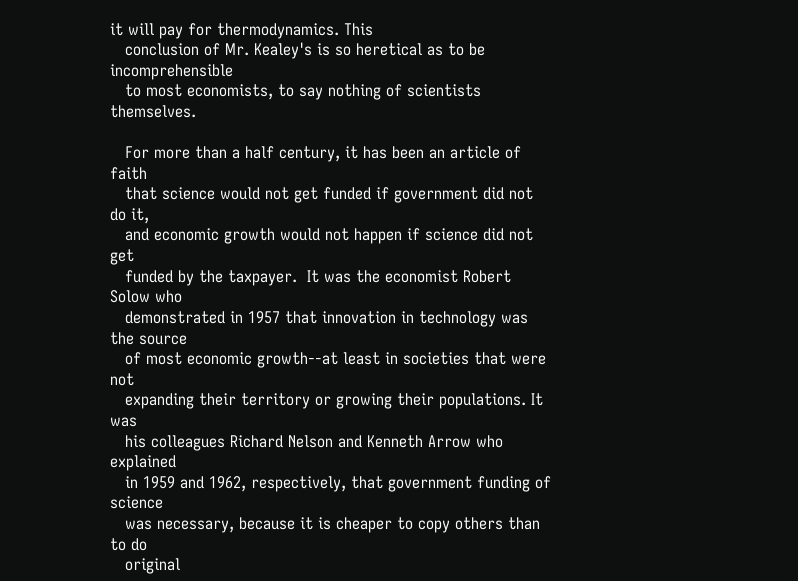it will pay for thermodynamics. This
   conclusion of Mr. Kealey's is so heretical as to be incomprehensible
   to most economists, to say nothing of scientists themselves.

   For more than a half century, it has been an article of faith
   that science would not get funded if government did not do it,
   and economic growth would not happen if science did not get
   funded by the taxpayer.  It was the economist Robert Solow who
   demonstrated in 1957 that innovation in technology was the source
   of most economic growth--at least in societies that were not
   expanding their territory or growing their populations. It was
   his colleagues Richard Nelson and Kenneth Arrow who explained
   in 1959 and 1962, respectively, that government funding of science
   was necessary, because it is cheaper to copy others than to do
   original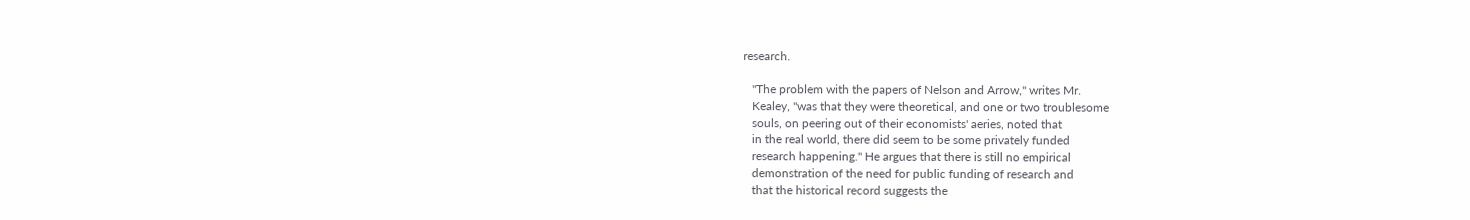research.

   "The problem with the papers of Nelson and Arrow," writes Mr.
   Kealey, "was that they were theoretical, and one or two troublesome
   souls, on peering out of their economists' aeries, noted that
   in the real world, there did seem to be some privately funded
   research happening." He argues that there is still no empirical
   demonstration of the need for public funding of research and
   that the historical record suggests the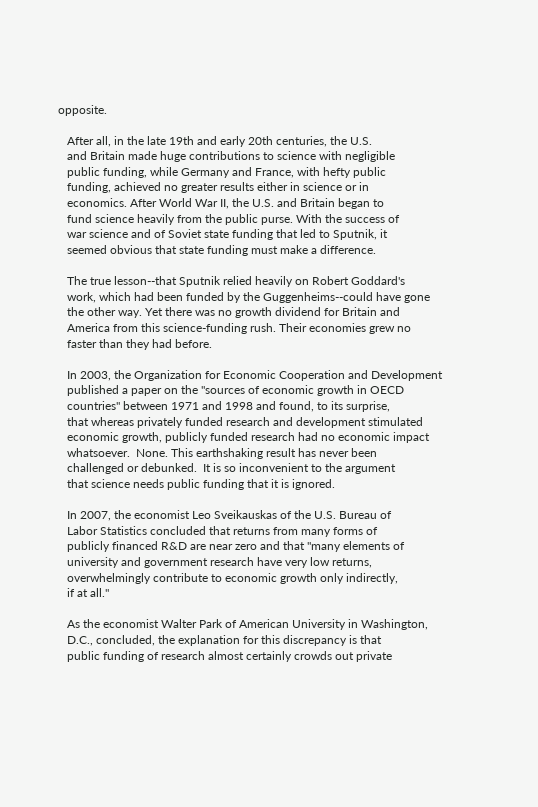opposite.

   After all, in the late 19th and early 20th centuries, the U.S.
   and Britain made huge contributions to science with negligible
   public funding, while Germany and France, with hefty public
   funding, achieved no greater results either in science or in
   economics. After World War II, the U.S. and Britain began to
   fund science heavily from the public purse. With the success of
   war science and of Soviet state funding that led to Sputnik, it
   seemed obvious that state funding must make a difference.

   The true lesson--that Sputnik relied heavily on Robert Goddard's
   work, which had been funded by the Guggenheims--could have gone
   the other way. Yet there was no growth dividend for Britain and
   America from this science-funding rush. Their economies grew no
   faster than they had before.

   In 2003, the Organization for Economic Cooperation and Development
   published a paper on the "sources of economic growth in OECD
   countries" between 1971 and 1998 and found, to its surprise,
   that whereas privately funded research and development stimulated
   economic growth, publicly funded research had no economic impact
   whatsoever.  None. This earthshaking result has never been
   challenged or debunked.  It is so inconvenient to the argument
   that science needs public funding that it is ignored.

   In 2007, the economist Leo Sveikauskas of the U.S. Bureau of
   Labor Statistics concluded that returns from many forms of
   publicly financed R&D are near zero and that "many elements of
   university and government research have very low returns,
   overwhelmingly contribute to economic growth only indirectly,
   if at all."

   As the economist Walter Park of American University in Washington,
   D.C., concluded, the explanation for this discrepancy is that
   public funding of research almost certainly crowds out private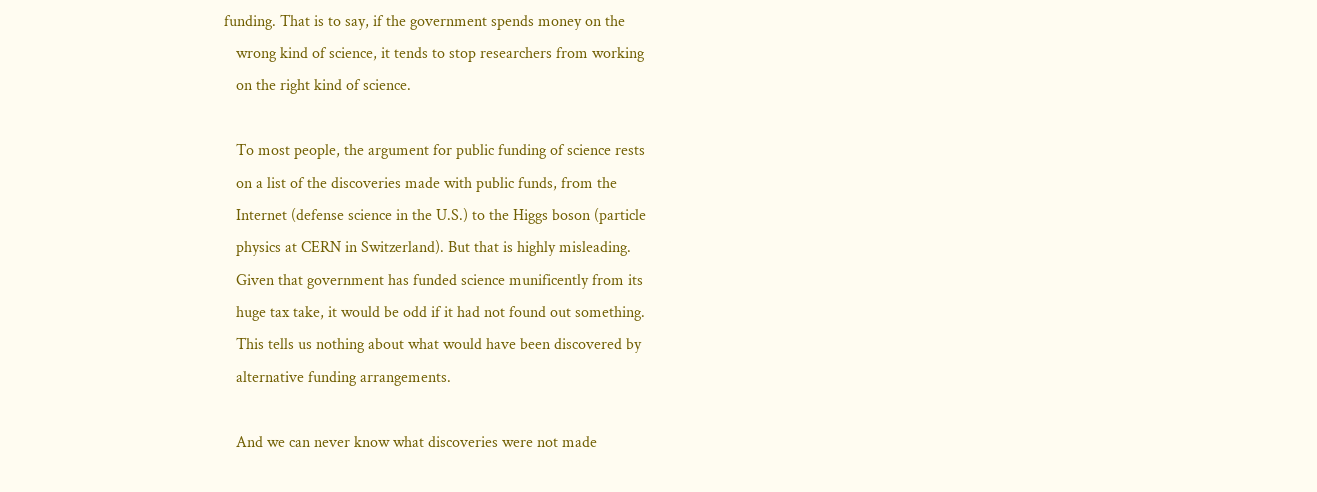funding. That is to say, if the government spends money on the
   wrong kind of science, it tends to stop researchers from working
   on the right kind of science.

   To most people, the argument for public funding of science rests
   on a list of the discoveries made with public funds, from the
   Internet (defense science in the U.S.) to the Higgs boson (particle
   physics at CERN in Switzerland). But that is highly misleading.
   Given that government has funded science munificently from its
   huge tax take, it would be odd if it had not found out something.
   This tells us nothing about what would have been discovered by
   alternative funding arrangements.

   And we can never know what discoveries were not made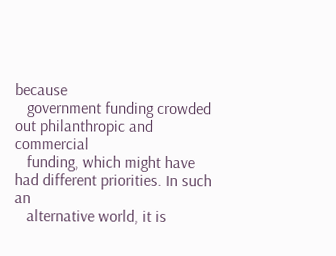because
   government funding crowded out philanthropic and commercial
   funding, which might have had different priorities. In such an
   alternative world, it is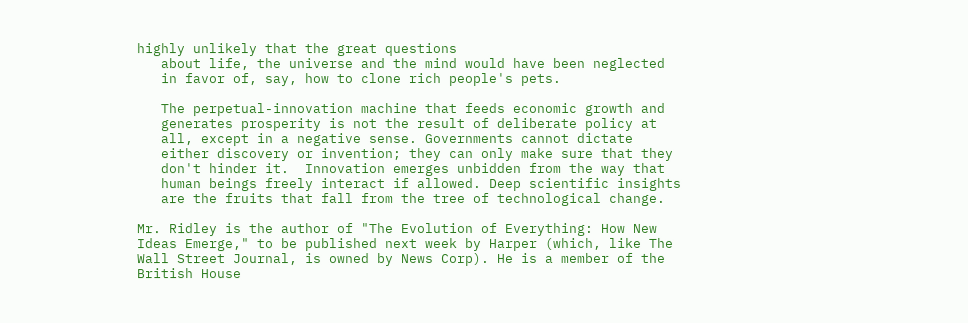highly unlikely that the great questions
   about life, the universe and the mind would have been neglected
   in favor of, say, how to clone rich people's pets.

   The perpetual-innovation machine that feeds economic growth and
   generates prosperity is not the result of deliberate policy at
   all, except in a negative sense. Governments cannot dictate
   either discovery or invention; they can only make sure that they
   don't hinder it.  Innovation emerges unbidden from the way that
   human beings freely interact if allowed. Deep scientific insights
   are the fruits that fall from the tree of technological change.

Mr. Ridley is the author of "The Evolution of Everything: How New
Ideas Emerge," to be published next week by Harper (which, like The
Wall Street Journal, is owned by News Corp). He is a member of the
British House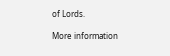of Lords.

More information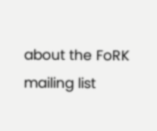about the FoRK mailing list